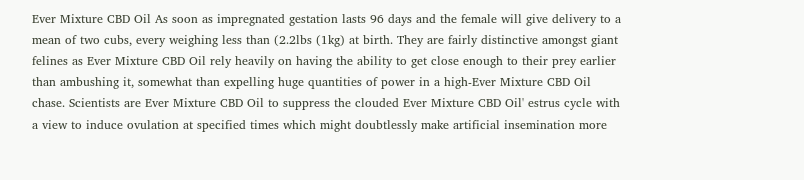Ever Mixture CBD Oil As soon as impregnated gestation lasts 96 days and the female will give delivery to a mean of two cubs, every weighing less than (2.2lbs (1kg) at birth. They are fairly distinctive amongst giant felines as Ever Mixture CBD Oil rely heavily on having the ability to get close enough to their prey earlier than ambushing it, somewhat than expelling huge quantities of power in a high-Ever Mixture CBD Oil chase. Scientists are Ever Mixture CBD Oil to suppress the clouded Ever Mixture CBD Oil' estrus cycle with a view to induce ovulation at specified times which might doubtlessly make artificial insemination more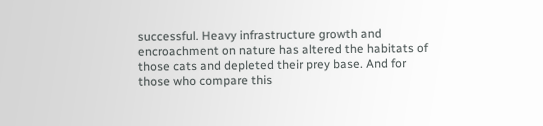successful. Heavy infrastructure growth and encroachment on nature has altered the habitats of those cats and depleted their prey base. And for those who compare this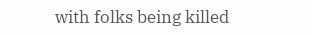with folks being killed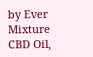by Ever Mixture CBD Oil,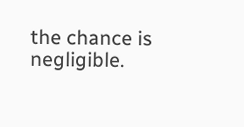the chance is negligible.